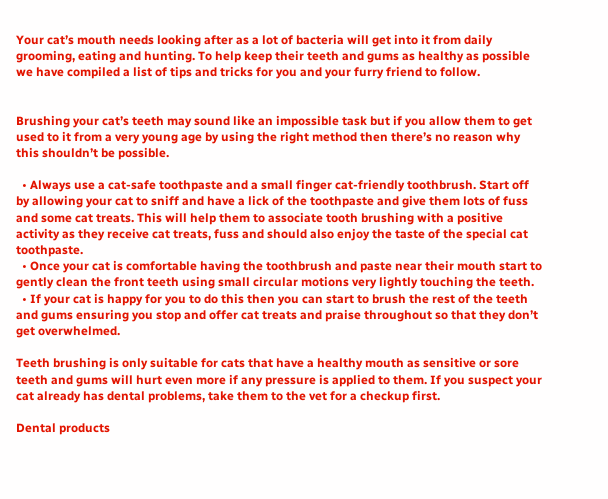Your cat’s mouth needs looking after as a lot of bacteria will get into it from daily grooming, eating and hunting. To help keep their teeth and gums as healthy as possible we have compiled a list of tips and tricks for you and your furry friend to follow.


Brushing your cat’s teeth may sound like an impossible task but if you allow them to get used to it from a very young age by using the right method then there’s no reason why this shouldn’t be possible.

  • Always use a cat-safe toothpaste and a small finger cat-friendly toothbrush. Start off by allowing your cat to sniff and have a lick of the toothpaste and give them lots of fuss and some cat treats. This will help them to associate tooth brushing with a positive activity as they receive cat treats, fuss and should also enjoy the taste of the special cat toothpaste.
  • Once your cat is comfortable having the toothbrush and paste near their mouth start to gently clean the front teeth using small circular motions very lightly touching the teeth.
  • If your cat is happy for you to do this then you can start to brush the rest of the teeth and gums ensuring you stop and offer cat treats and praise throughout so that they don’t get overwhelmed.

Teeth brushing is only suitable for cats that have a healthy mouth as sensitive or sore teeth and gums will hurt even more if any pressure is applied to them. If you suspect your cat already has dental problems, take them to the vet for a checkup first.

Dental products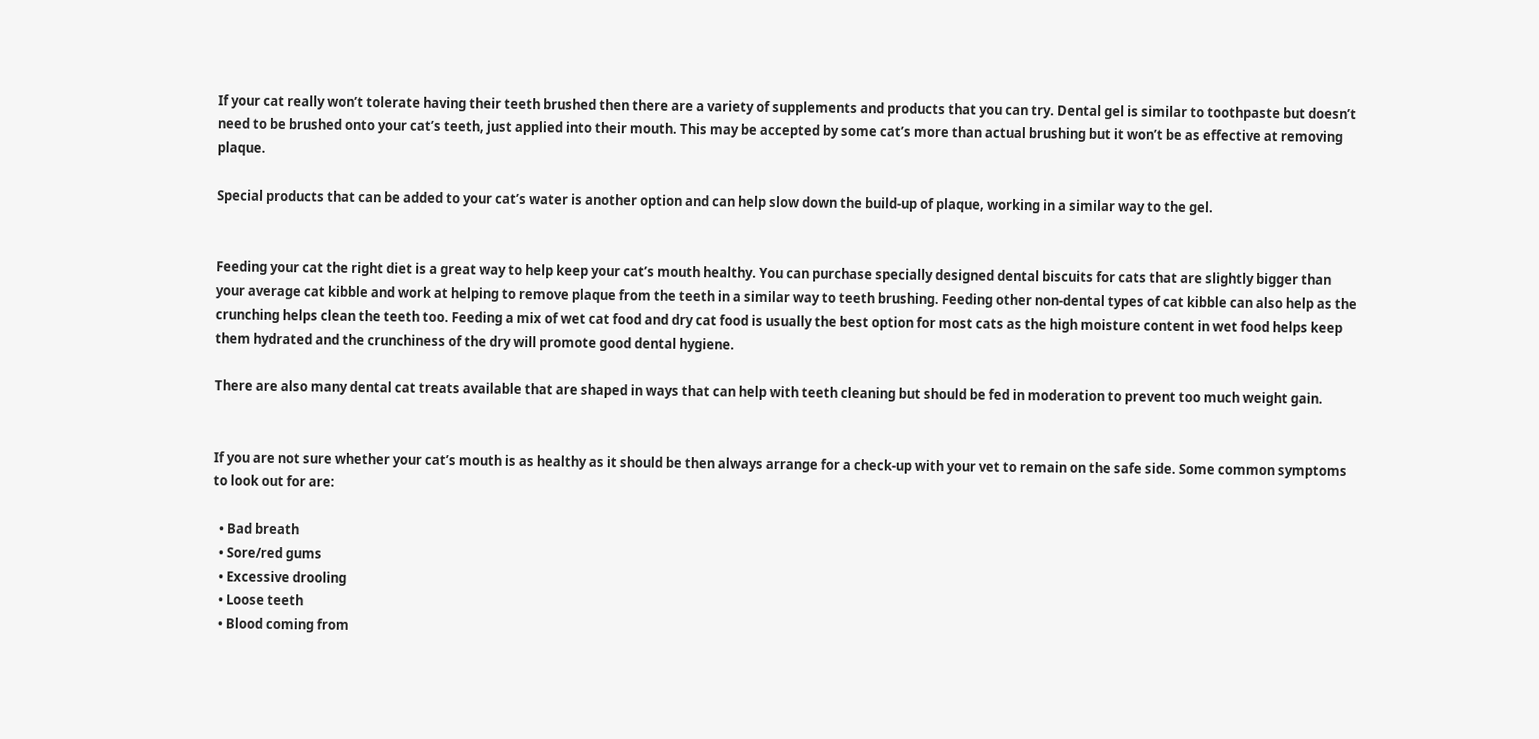If your cat really won’t tolerate having their teeth brushed then there are a variety of supplements and products that you can try. Dental gel is similar to toothpaste but doesn’t need to be brushed onto your cat’s teeth, just applied into their mouth. This may be accepted by some cat’s more than actual brushing but it won’t be as effective at removing plaque.

Special products that can be added to your cat’s water is another option and can help slow down the build-up of plaque, working in a similar way to the gel.


Feeding your cat the right diet is a great way to help keep your cat’s mouth healthy. You can purchase specially designed dental biscuits for cats that are slightly bigger than your average cat kibble and work at helping to remove plaque from the teeth in a similar way to teeth brushing. Feeding other non-dental types of cat kibble can also help as the crunching helps clean the teeth too. Feeding a mix of wet cat food and dry cat food is usually the best option for most cats as the high moisture content in wet food helps keep them hydrated and the crunchiness of the dry will promote good dental hygiene.

There are also many dental cat treats available that are shaped in ways that can help with teeth cleaning but should be fed in moderation to prevent too much weight gain.


If you are not sure whether your cat’s mouth is as healthy as it should be then always arrange for a check-up with your vet to remain on the safe side. Some common symptoms to look out for are:

  • Bad breath
  • Sore/red gums
  • Excessive drooling
  • Loose teeth
  • Blood coming from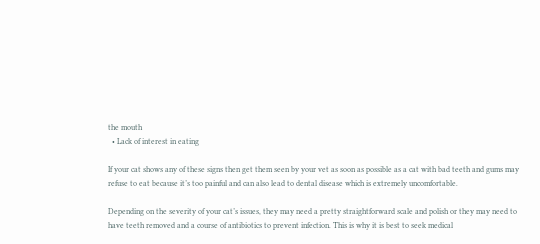the mouth
  • Lack of interest in eating

If your cat shows any of these signs then get them seen by your vet as soon as possible as a cat with bad teeth and gums may refuse to eat because it’s too painful and can also lead to dental disease which is extremely uncomfortable.

Depending on the severity of your cat’s issues, they may need a pretty straightforward scale and polish or they may need to have teeth removed and a course of antibiotics to prevent infection. This is why it is best to seek medical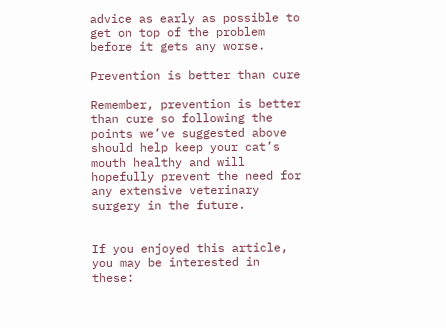advice as early as possible to get on top of the problem before it gets any worse.

Prevention is better than cure

Remember, prevention is better than cure so following the points we’ve suggested above should help keep your cat’s mouth healthy and will hopefully prevent the need for any extensive veterinary surgery in the future.


If you enjoyed this article, you may be interested in these: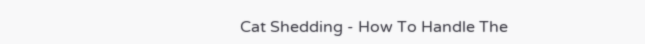Cat Shedding - How To Handle The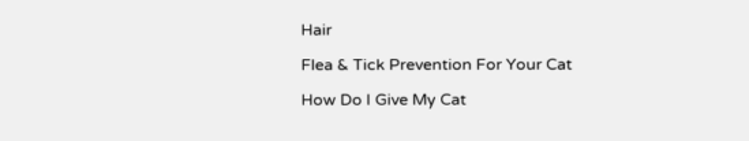Hair

Flea & Tick Prevention For Your Cat

How Do I Give My Cat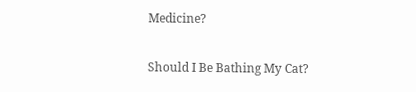Medicine?

Should I Be Bathing My Cat?